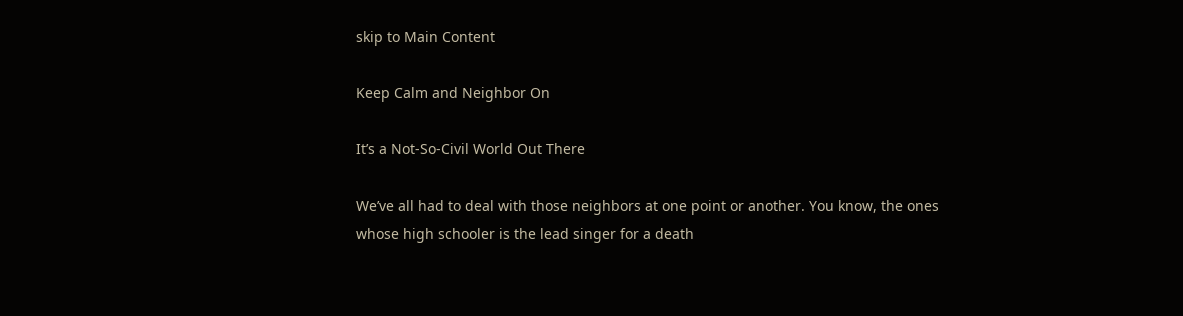skip to Main Content

Keep Calm and Neighbor On

It’s a Not-So-Civil World Out There

We’ve all had to deal with those neighbors at one point or another. You know, the ones whose high schooler is the lead singer for a death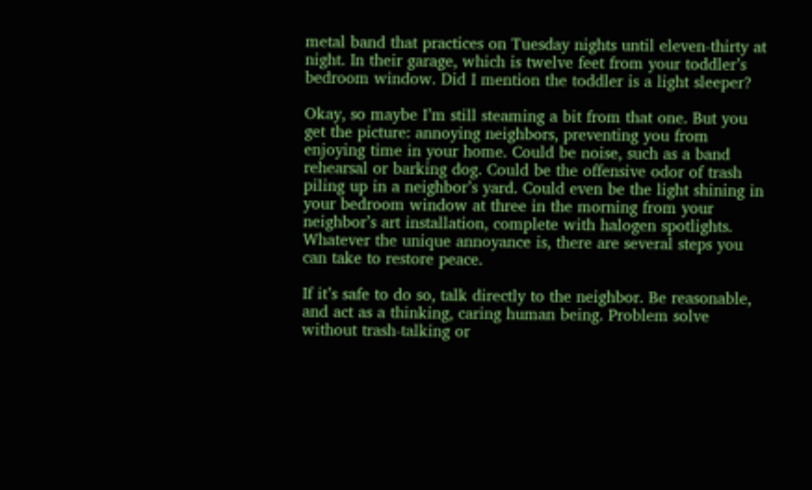metal band that practices on Tuesday nights until eleven-thirty at night. In their garage, which is twelve feet from your toddler’s bedroom window. Did I mention the toddler is a light sleeper?

Okay, so maybe I’m still steaming a bit from that one. But you get the picture: annoying neighbors, preventing you from enjoying time in your home. Could be noise, such as a band rehearsal or barking dog. Could be the offensive odor of trash piling up in a neighbor’s yard. Could even be the light shining in your bedroom window at three in the morning from your neighbor’s art installation, complete with halogen spotlights. Whatever the unique annoyance is, there are several steps you can take to restore peace.

If it’s safe to do so, talk directly to the neighbor. Be reasonable, and act as a thinking, caring human being. Problem solve without trash-talking or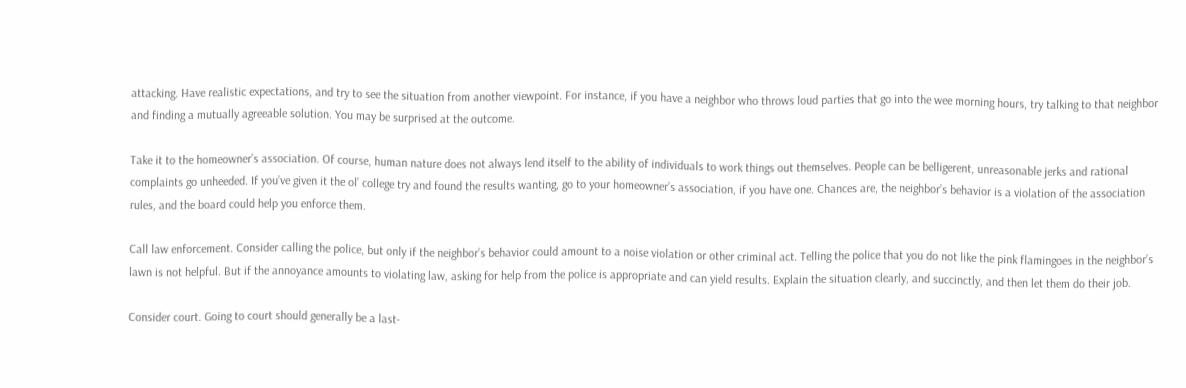attacking. Have realistic expectations, and try to see the situation from another viewpoint. For instance, if you have a neighbor who throws loud parties that go into the wee morning hours, try talking to that neighbor and finding a mutually agreeable solution. You may be surprised at the outcome.

Take it to the homeowner’s association. Of course, human nature does not always lend itself to the ability of individuals to work things out themselves. People can be belligerent, unreasonable jerks and rational complaints go unheeded. If you’ve given it the ol’ college try and found the results wanting, go to your homeowner’s association, if you have one. Chances are, the neighbor’s behavior is a violation of the association rules, and the board could help you enforce them.

Call law enforcement. Consider calling the police, but only if the neighbor’s behavior could amount to a noise violation or other criminal act. Telling the police that you do not like the pink flamingoes in the neighbor’s lawn is not helpful. But if the annoyance amounts to violating law, asking for help from the police is appropriate and can yield results. Explain the situation clearly, and succinctly, and then let them do their job.

Consider court. Going to court should generally be a last-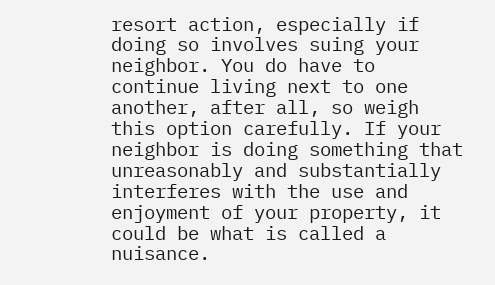resort action, especially if doing so involves suing your neighbor. You do have to continue living next to one another, after all, so weigh this option carefully. If your neighbor is doing something that unreasonably and substantially interferes with the use and enjoyment of your property, it could be what is called a nuisance.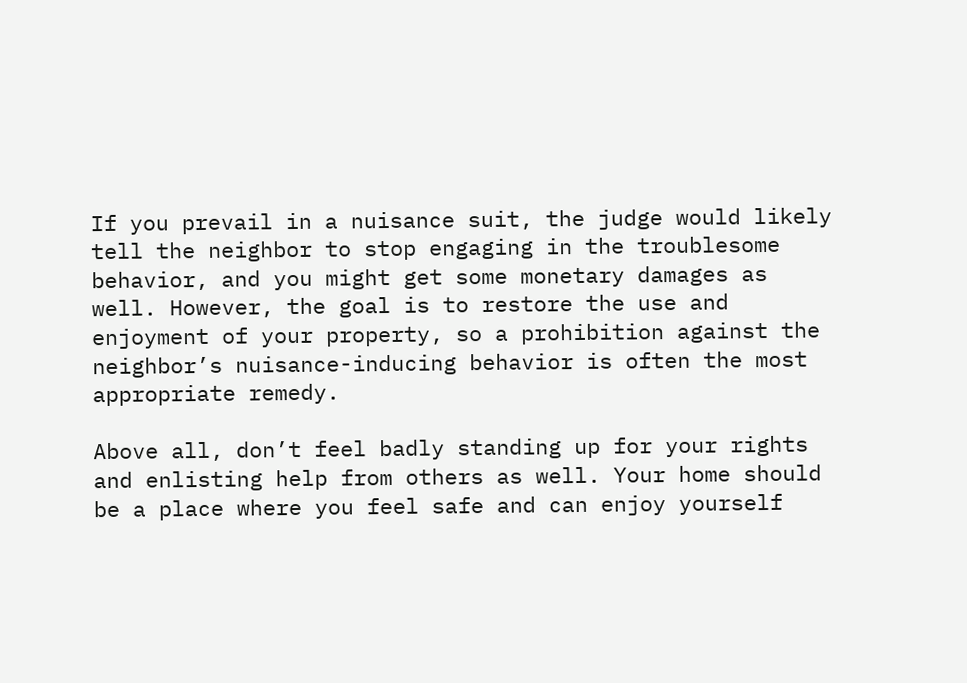If you prevail in a nuisance suit, the judge would likely tell the neighbor to stop engaging in the troublesome behavior, and you might get some monetary damages as well. However, the goal is to restore the use and enjoyment of your property, so a prohibition against the neighbor’s nuisance-inducing behavior is often the most appropriate remedy.

Above all, don’t feel badly standing up for your rights and enlisting help from others as well. Your home should be a place where you feel safe and can enjoy yourself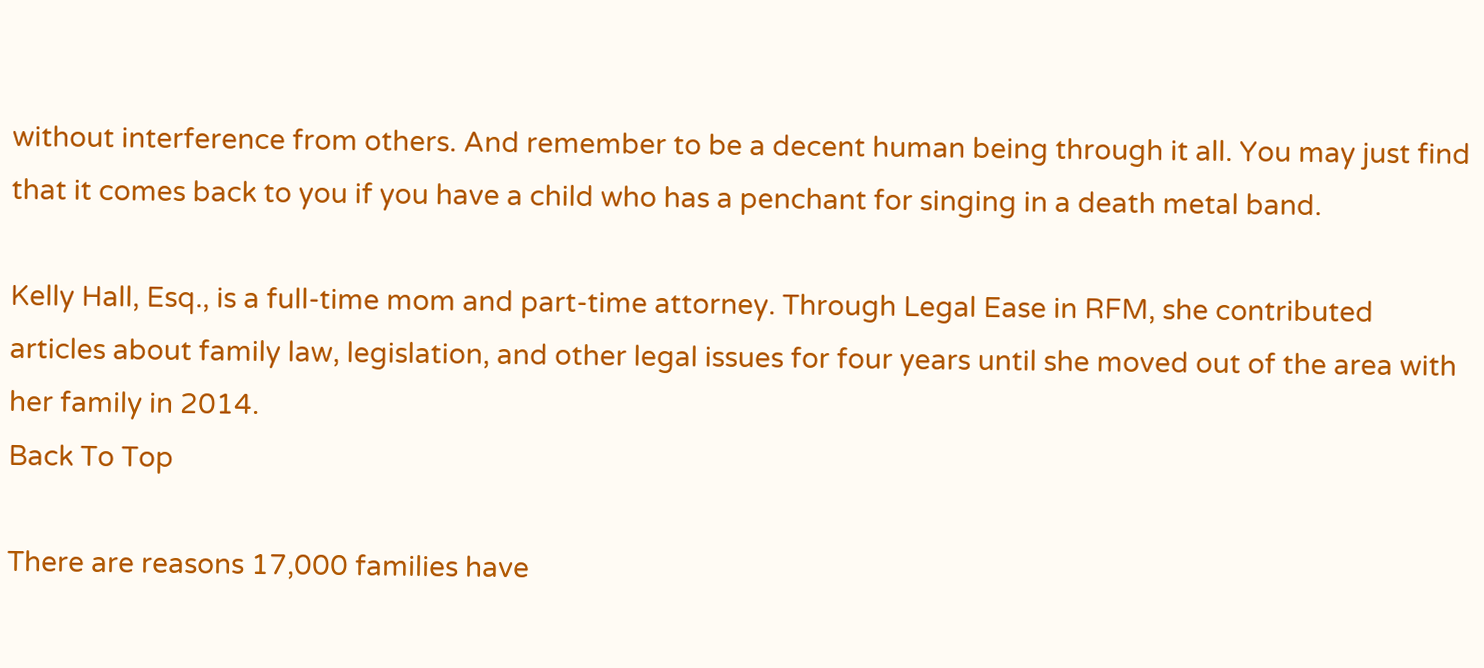without interference from others. And remember to be a decent human being through it all. You may just find that it comes back to you if you have a child who has a penchant for singing in a death metal band.

Kelly Hall, Esq., is a full-time mom and part-time attorney. Through Legal Ease in RFM, she contributed articles about family law, legislation, and other legal issues for four years until she moved out of the area with her family in 2014.
Back To Top

There are reasons 17,000 families have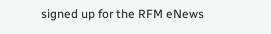signed up for the RFM eNews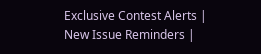Exclusive Contest Alerts | New Issue Reminders |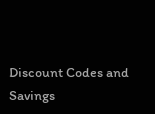Discount Codes and Savings